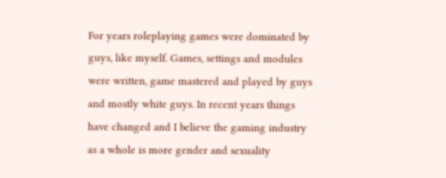For years roleplaying games were dominated by guys, like myself. Games, settings and modules were written, game mastered and played by guys and mostly white guys. In recent years things have changed and I believe the gaming industry as a whole is more gender and sexuality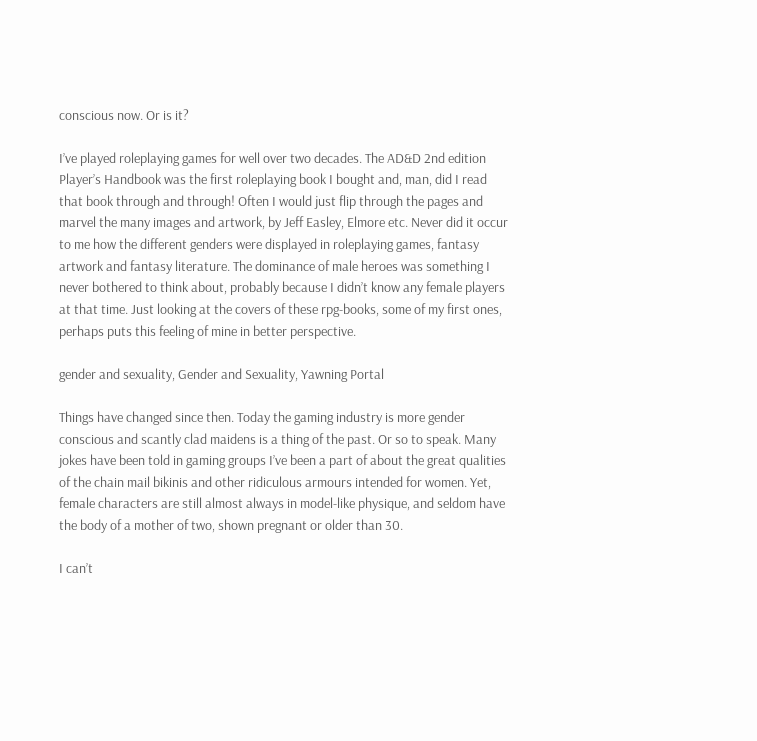conscious now. Or is it?

I’ve played roleplaying games for well over two decades. The AD&D 2nd edition Player’s Handbook was the first roleplaying book I bought and, man, did I read that book through and through! Often I would just flip through the pages and marvel the many images and artwork, by Jeff Easley, Elmore etc. Never did it occur to me how the different genders were displayed in roleplaying games, fantasy artwork and fantasy literature. The dominance of male heroes was something I never bothered to think about, probably because I didn’t know any female players at that time. Just looking at the covers of these rpg-books, some of my first ones, perhaps puts this feeling of mine in better perspective.

gender and sexuality, Gender and Sexuality, Yawning Portal

Things have changed since then. Today the gaming industry is more gender conscious and scantly clad maidens is a thing of the past. Or so to speak. Many jokes have been told in gaming groups I’ve been a part of about the great qualities of the chain mail bikinis and other ridiculous armours intended for women. Yet, female characters are still almost always in model-like physique, and seldom have the body of a mother of two, shown pregnant or older than 30.

I can’t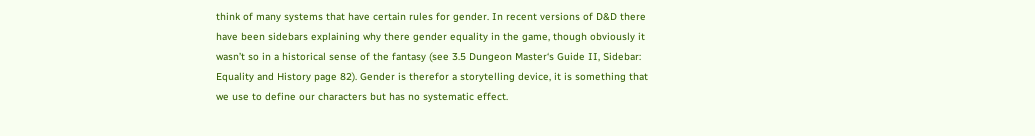think of many systems that have certain rules for gender. In recent versions of D&D there have been sidebars explaining why there gender equality in the game, though obviously it wasn’t so in a historical sense of the fantasy (see 3.5 Dungeon Master‘s Guide II, Sidebar: Equality and History page 82). Gender is therefor a storytelling device, it is something that we use to define our characters but has no systematic effect.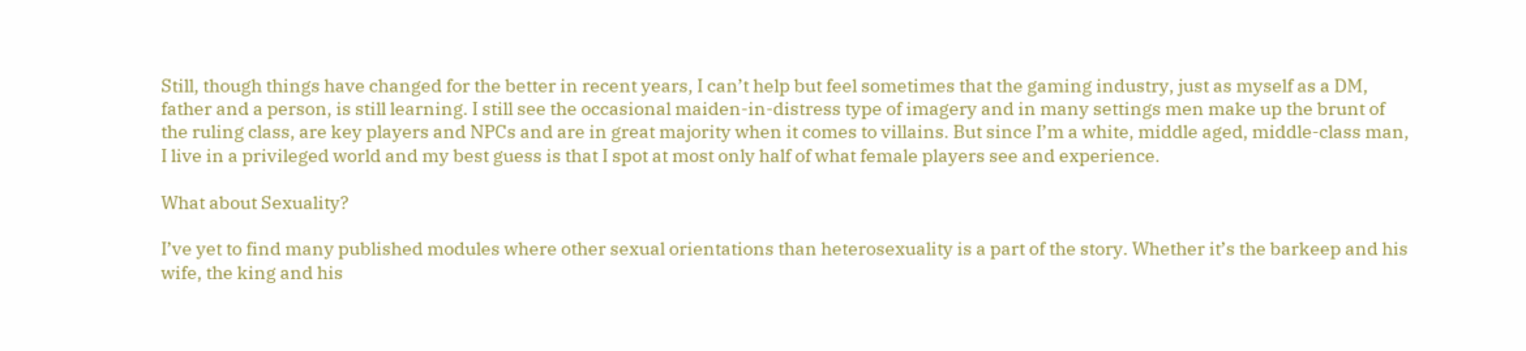Still, though things have changed for the better in recent years, I can’t help but feel sometimes that the gaming industry, just as myself as a DM, father and a person, is still learning. I still see the occasional maiden-in-distress type of imagery and in many settings men make up the brunt of the ruling class, are key players and NPCs and are in great majority when it comes to villains. But since I’m a white, middle aged, middle-class man, I live in a privileged world and my best guess is that I spot at most only half of what female players see and experience.

What about Sexuality?

I’ve yet to find many published modules where other sexual orientations than heterosexuality is a part of the story. Whether it’s the barkeep and his wife, the king and his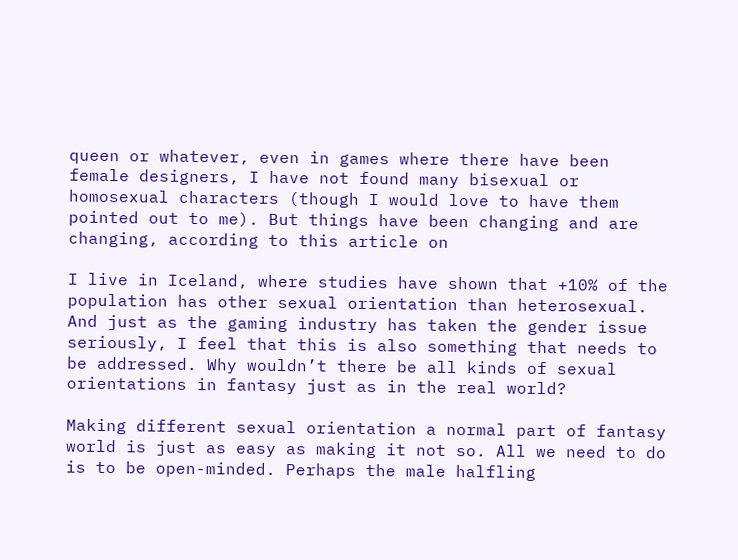queen or whatever, even in games where there have been female designers, I have not found many bisexual or homosexual characters (though I would love to have them pointed out to me). But things have been changing and are changing, according to this article on

I live in Iceland, where studies have shown that +10% of the population has other sexual orientation than heterosexual. And just as the gaming industry has taken the gender issue seriously, I feel that this is also something that needs to be addressed. Why wouldn’t there be all kinds of sexual orientations in fantasy just as in the real world?

Making different sexual orientation a normal part of fantasy world is just as easy as making it not so. All we need to do is to be open-minded. Perhaps the male halfling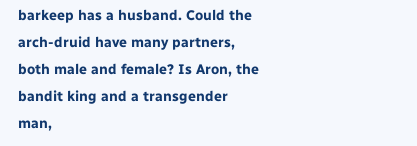barkeep has a husband. Could the arch-druid have many partners, both male and female? Is Aron, the bandit king and a transgender man,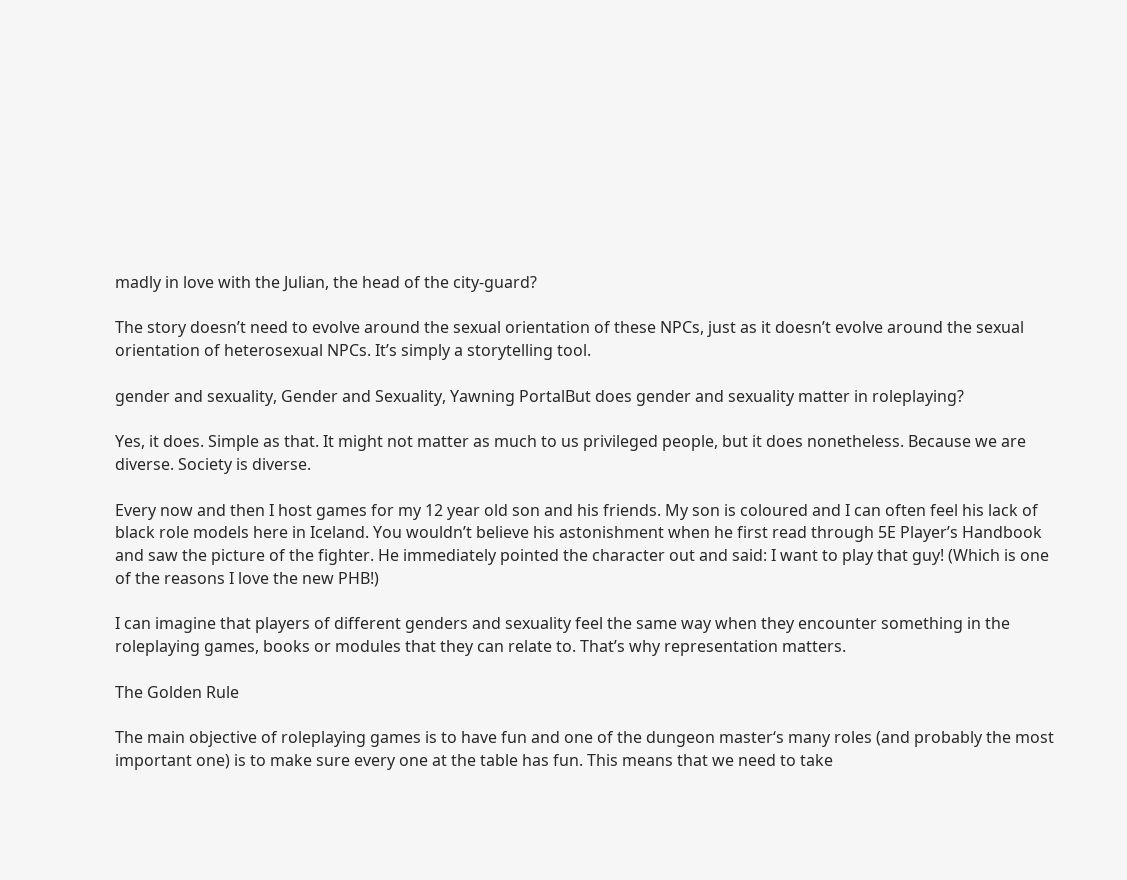madly in love with the Julian, the head of the city-guard?

The story doesn’t need to evolve around the sexual orientation of these NPCs, just as it doesn’t evolve around the sexual orientation of heterosexual NPCs. It’s simply a storytelling tool.

gender and sexuality, Gender and Sexuality, Yawning PortalBut does gender and sexuality matter in roleplaying?

Yes, it does. Simple as that. It might not matter as much to us privileged people, but it does nonetheless. Because we are diverse. Society is diverse.

Every now and then I host games for my 12 year old son and his friends. My son is coloured and I can often feel his lack of black role models here in Iceland. You wouldn’t believe his astonishment when he first read through 5E Player’s Handbook and saw the picture of the fighter. He immediately pointed the character out and said: I want to play that guy! (Which is one of the reasons I love the new PHB!)

I can imagine that players of different genders and sexuality feel the same way when they encounter something in the roleplaying games, books or modules that they can relate to. That’s why representation matters.

The Golden Rule

The main objective of roleplaying games is to have fun and one of the dungeon master‘s many roles (and probably the most important one) is to make sure every one at the table has fun. This means that we need to take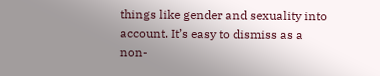things like gender and sexuality into account. It’s easy to dismiss as a non-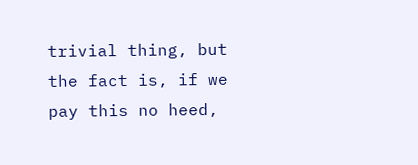trivial thing, but the fact is, if we pay this no heed,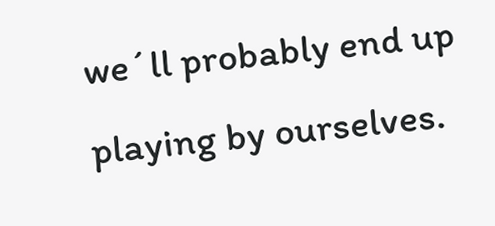we´ll probably end up playing by ourselves.